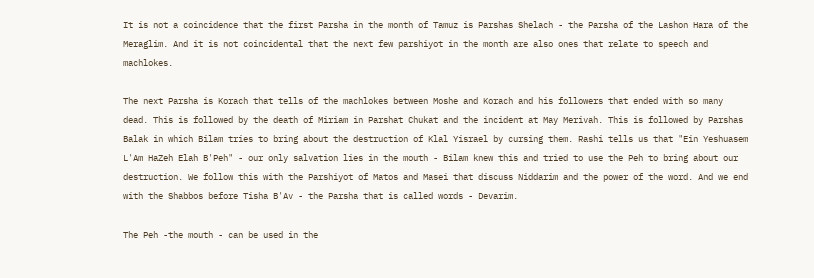It is not a coincidence that the first Parsha in the month of Tamuz is Parshas Shelach - the Parsha of the Lashon Hara of the Meraglim. And it is not coincidental that the next few parshiyot in the month are also ones that relate to speech and machlokes.

The next Parsha is Korach that tells of the machlokes between Moshe and Korach and his followers that ended with so many dead. This is followed by the death of Miriam in Parshat Chukat and the incident at May Merivah. This is followed by Parshas Balak in which Bilam tries to bring about the destruction of Klal Yisrael by cursing them. Rashi tells us that "Ein Yeshuasem L'Am HaZeh Elah B'Peh" - our only salvation lies in the mouth - Bilam knew this and tried to use the Peh to bring about our destruction. We follow this with the Parshiyot of Matos and Masei that discuss Niddarim and the power of the word. And we end with the Shabbos before Tisha B'Av - the Parsha that is called words - Devarim.

The Peh -the mouth - can be used in the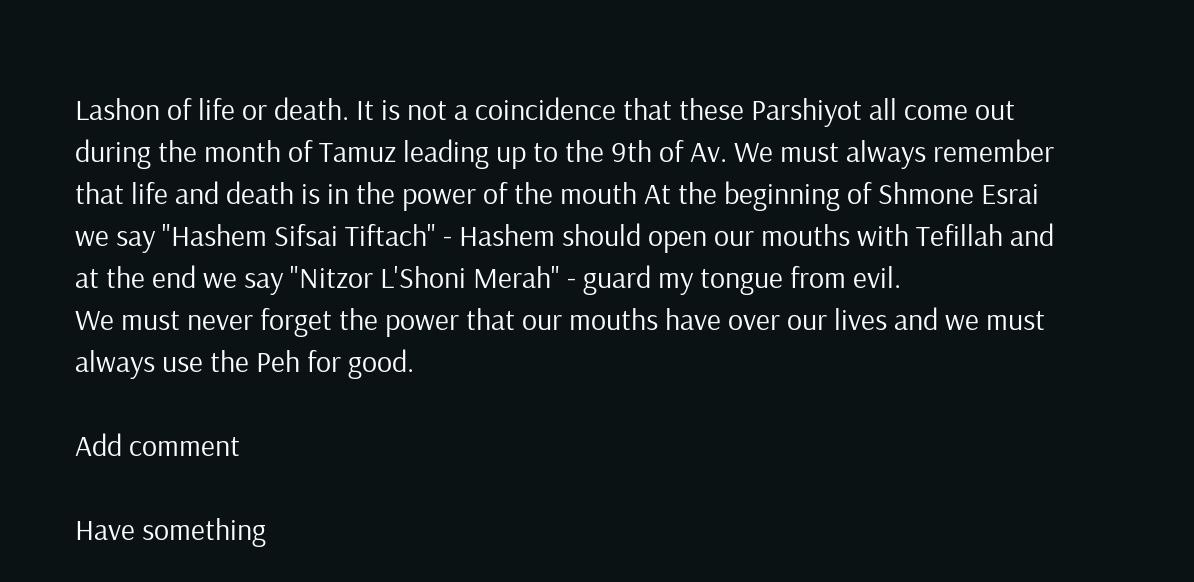Lashon of life or death. It is not a coincidence that these Parshiyot all come out during the month of Tamuz leading up to the 9th of Av. We must always remember that life and death is in the power of the mouth At the beginning of Shmone Esrai we say "Hashem Sifsai Tiftach" - Hashem should open our mouths with Tefillah and at the end we say "Nitzor L'Shoni Merah" - guard my tongue from evil.
We must never forget the power that our mouths have over our lives and we must always use the Peh for good.

Add comment

Have something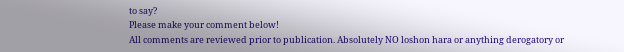to say?
Please make your comment below!
All comments are reviewed prior to publication. Absolutely NO loshon hara or anything derogatory or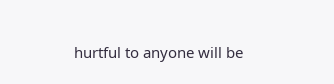hurtful to anyone will be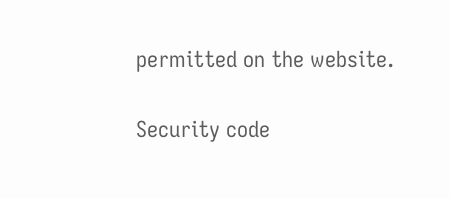permitted on the website.

Security code